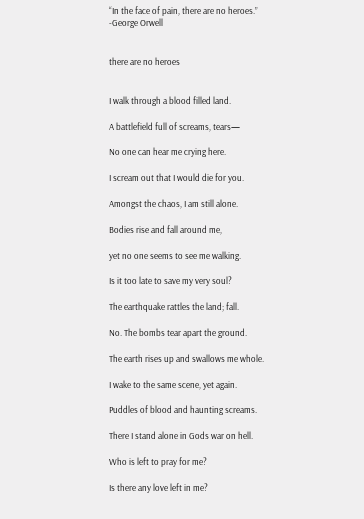“In the face of pain, there are no heroes.”
-George Orwell


there are no heroes


I walk through a blood filled land.

A battlefield full of screams, tears—

No one can hear me crying here.

I scream out that I would die for you.

Amongst the chaos, I am still alone.

Bodies rise and fall around me,

yet no one seems to see me walking.

Is it too late to save my very soul?

The earthquake rattles the land; fall.

No. The bombs tear apart the ground.

The earth rises up and swallows me whole.

I wake to the same scene, yet again.

Puddles of blood and haunting screams.

There I stand alone in Gods war on hell.

Who is left to pray for me?

Is there any love left in me?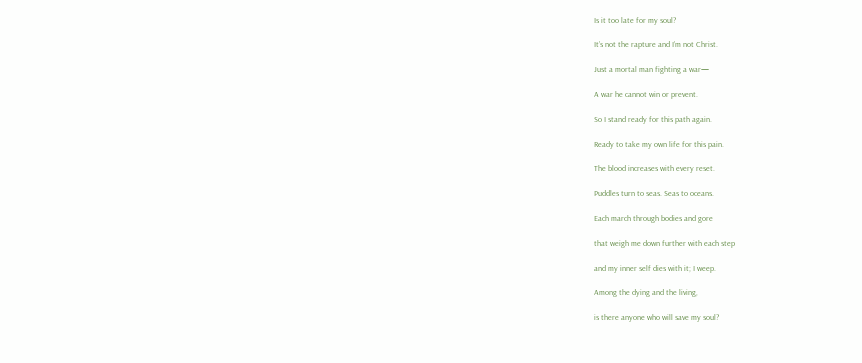Is it too late for my soul?

It’s not the rapture and I’m not Christ.

Just a mortal man fighting a war—

A war he cannot win or prevent.

So I stand ready for this path again.

Ready to take my own life for this pain.

The blood increases with every reset.

Puddles turn to seas. Seas to oceans.

Each march through bodies and gore

that weigh me down further with each step

and my inner self dies with it; I weep.

Among the dying and the living,

is there anyone who will save my soul?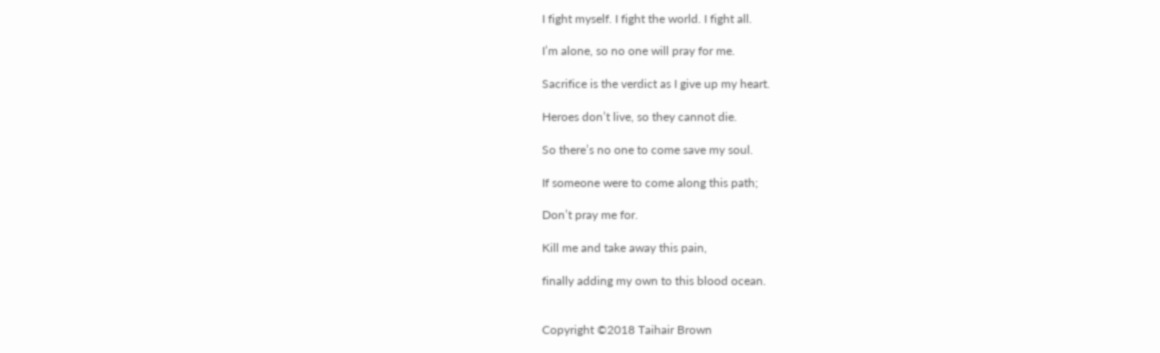I fight myself. I fight the world. I fight all.

I’m alone, so no one will pray for me.

Sacrifice is the verdict as I give up my heart.

Heroes don’t live, so they cannot die.

So there’s no one to come save my soul.

If someone were to come along this path;

Don’t pray me for.

Kill me and take away this pain,

finally adding my own to this blood ocean.


Copyright ©2018 Taihair Brown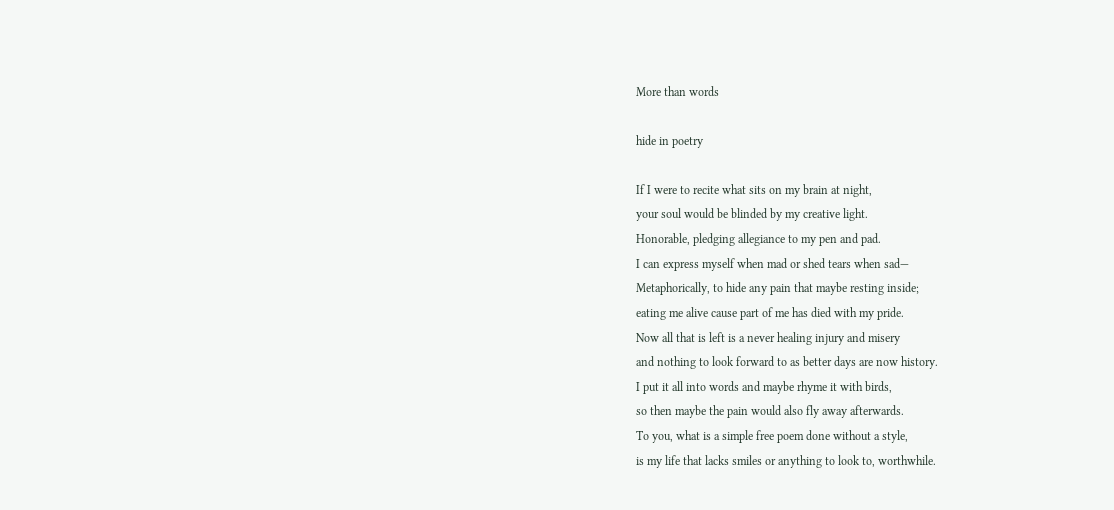More than words

hide in poetry

If I were to recite what sits on my brain at night,
your soul would be blinded by my creative light.
Honorable, pledging allegiance to my pen and pad.
I can express myself when mad or shed tears when sad—
Metaphorically, to hide any pain that maybe resting inside;
eating me alive cause part of me has died with my pride.
Now all that is left is a never healing injury and misery
and nothing to look forward to as better days are now history.
I put it all into words and maybe rhyme it with birds,
so then maybe the pain would also fly away afterwards.
To you, what is a simple free poem done without a style,
is my life that lacks smiles or anything to look to, worthwhile.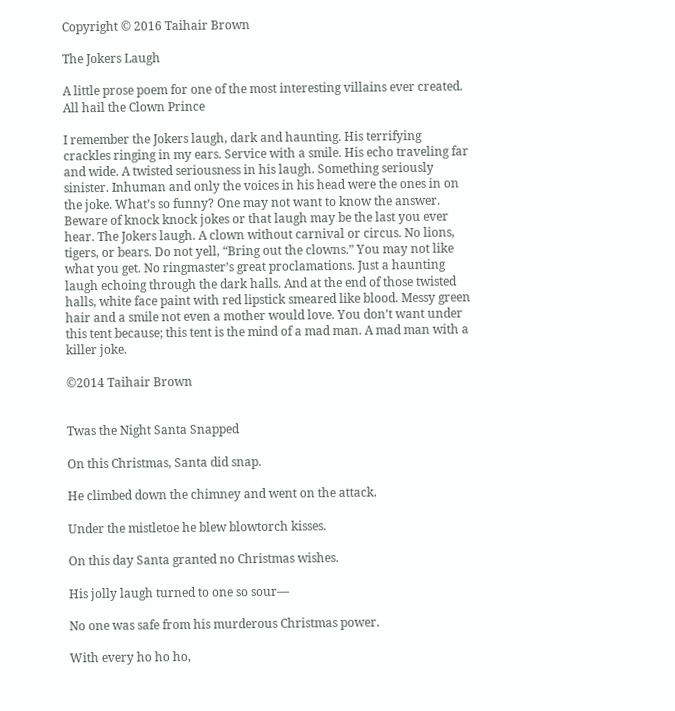Copyright © 2016 Taihair Brown

The Jokers Laugh

A little prose poem for one of the most interesting villains ever created. All hail the Clown Prince

I remember the Jokers laugh, dark and haunting. His terrifying crackles ringing in my ears. Service with a smile. His echo traveling far and wide. A twisted seriousness in his laugh. Something seriously sinister. Inhuman and only the voices in his head were the ones in on the joke. What’s so funny? One may not want to know the answer. Beware of knock knock jokes or that laugh may be the last you ever hear. The Jokers laugh. A clown without carnival or circus. No lions, tigers, or bears. Do not yell, “Bring out the clowns.” You may not like what you get. No ringmaster’s great proclamations. Just a haunting laugh echoing through the dark halls. And at the end of those twisted halls, white face paint with red lipstick smeared like blood. Messy green hair and a smile not even a mother would love. You don’t want under this tent because; this tent is the mind of a mad man. A mad man with a killer joke.

©2014 Taihair Brown


Twas the Night Santa Snapped

On this Christmas, Santa did snap.

He climbed down the chimney and went on the attack.

Under the mistletoe he blew blowtorch kisses.

On this day Santa granted no Christmas wishes.

His jolly laugh turned to one so sour—

No one was safe from his murderous Christmas power.

With every ho ho ho,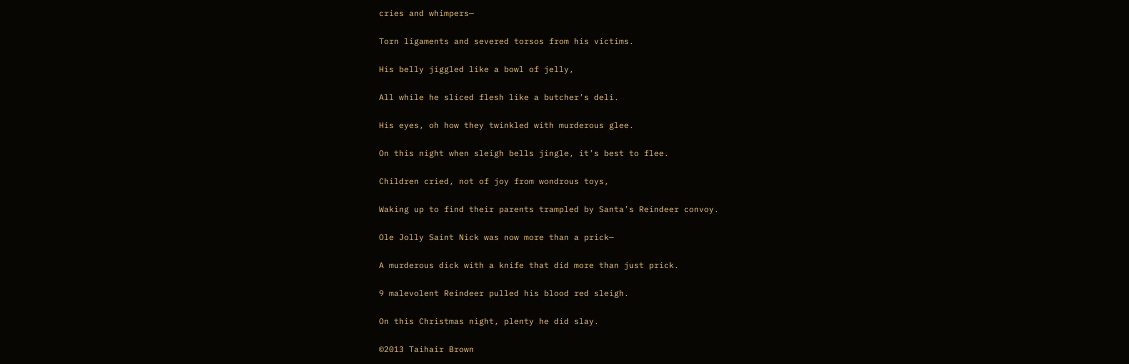cries and whimpers—

Torn ligaments and severed torsos from his victims.

His belly jiggled like a bowl of jelly,

All while he sliced flesh like a butcher’s deli.

His eyes, oh how they twinkled with murderous glee.

On this night when sleigh bells jingle, it’s best to flee.

Children cried, not of joy from wondrous toys,

Waking up to find their parents trampled by Santa’s Reindeer convoy.

Ole Jolly Saint Nick was now more than a prick—

A murderous dick with a knife that did more than just prick.

9 malevolent Reindeer pulled his blood red sleigh.

On this Christmas night, plenty he did slay.

©2013 Taihair Brown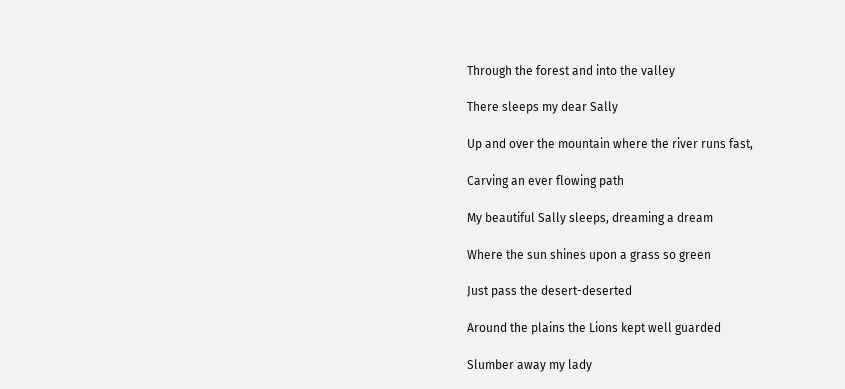Through the forest and into the valley

There sleeps my dear Sally

Up and over the mountain where the river runs fast,

Carving an ever flowing path

My beautiful Sally sleeps, dreaming a dream

Where the sun shines upon a grass so green

Just pass the desert-deserted

Around the plains the Lions kept well guarded

Slumber away my lady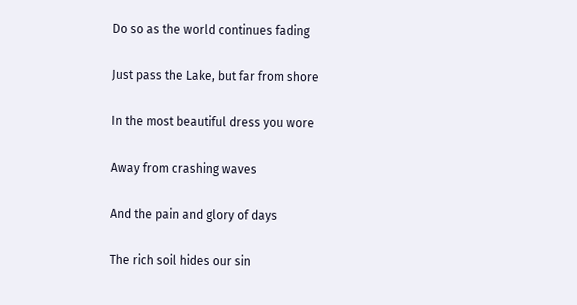Do so as the world continues fading

Just pass the Lake, but far from shore

In the most beautiful dress you wore

Away from crashing waves

And the pain and glory of days

The rich soil hides our sin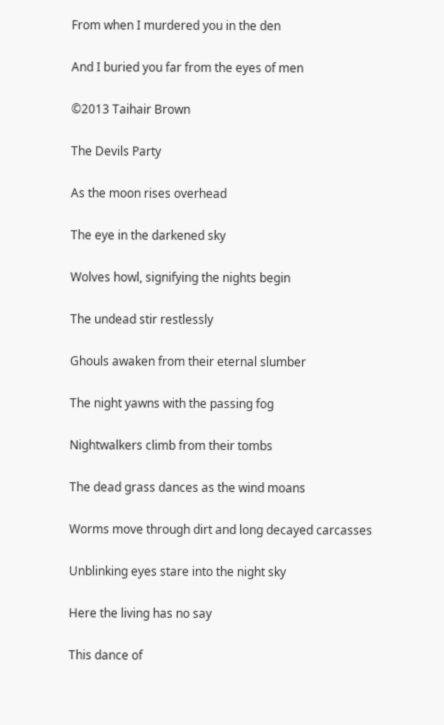From when I murdered you in the den

And I buried you far from the eyes of men

©2013 Taihair Brown

The Devils Party

As the moon rises overhead

The eye in the darkened sky

Wolves howl, signifying the nights begin

The undead stir restlessly

Ghouls awaken from their eternal slumber

The night yawns with the passing fog

Nightwalkers climb from their tombs

The dead grass dances as the wind moans

Worms move through dirt and long decayed carcasses

Unblinking eyes stare into the night sky

Here the living has no say

This dance of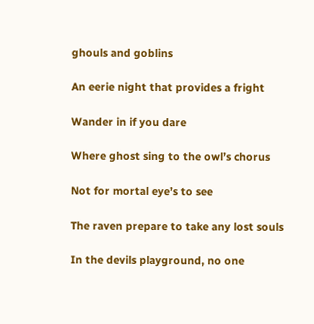ghouls and goblins

An eerie night that provides a fright

Wander in if you dare

Where ghost sing to the owl’s chorus

Not for mortal eye’s to see

The raven prepare to take any lost souls

In the devils playground, no one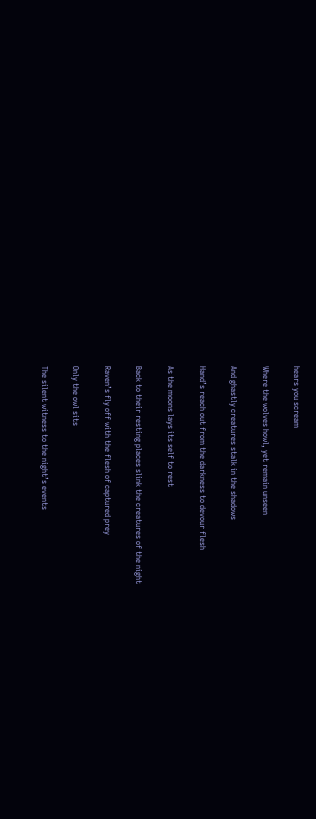hears you scream

Where the wolves howl, yet remain unseen

And ghastly creatures stalk in the shadows

Hand’s reach out from the darkness to devour flesh

As the moons lays its self to rest

Back to their resting places slink the creatures of the night

Raven’s fly off with the flesh of captured prey

Only the owl sits

The silent witness to the night’s events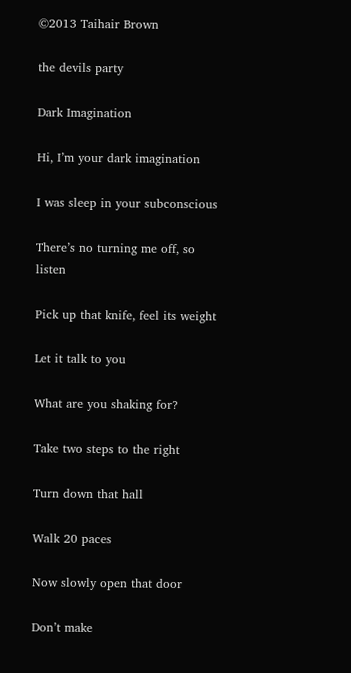©2013 Taihair Brown

the devils party

Dark Imagination

Hi, I’m your dark imagination

I was sleep in your subconscious

There’s no turning me off, so listen

Pick up that knife, feel its weight

Let it talk to you

What are you shaking for?

Take two steps to the right

Turn down that hall

Walk 20 paces

Now slowly open that door

Don’t make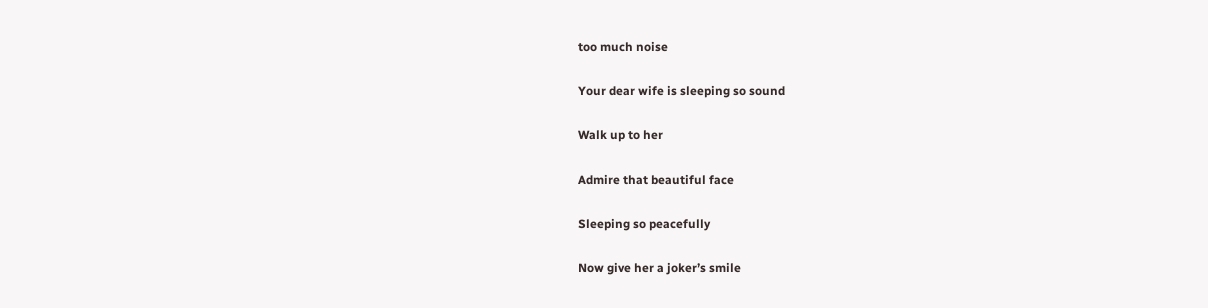too much noise

Your dear wife is sleeping so sound

Walk up to her

Admire that beautiful face

Sleeping so peacefully

Now give her a joker’s smile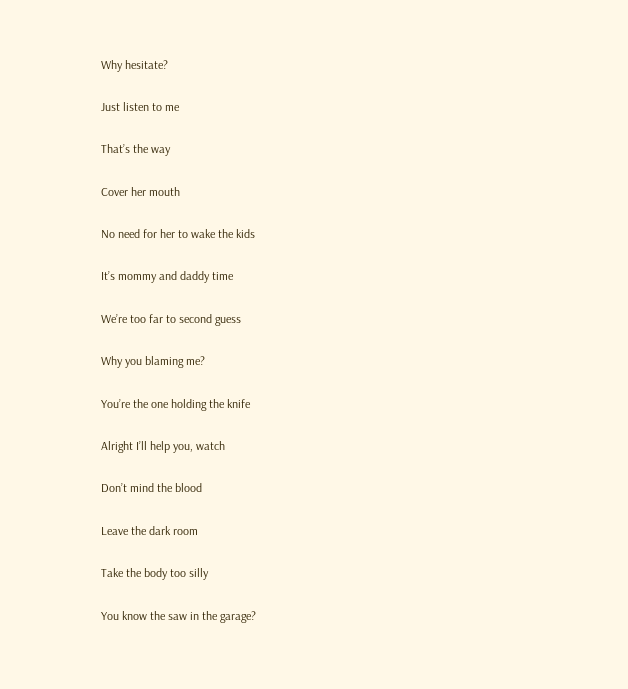Why hesitate?

Just listen to me

That’s the way

Cover her mouth

No need for her to wake the kids

It’s mommy and daddy time

We’re too far to second guess

Why you blaming me?

You’re the one holding the knife

Alright I’ll help you, watch

Don’t mind the blood

Leave the dark room

Take the body too silly

You know the saw in the garage?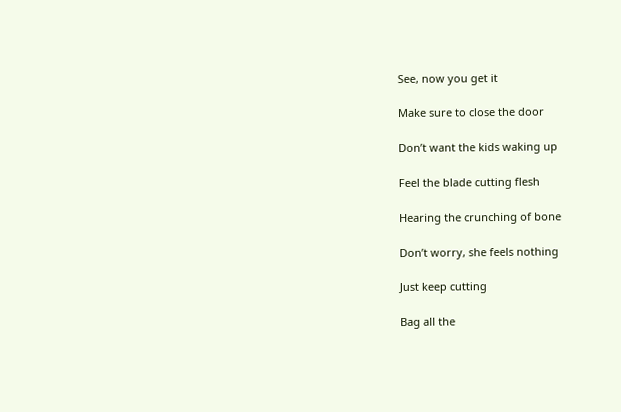See, now you get it

Make sure to close the door

Don’t want the kids waking up

Feel the blade cutting flesh

Hearing the crunching of bone

Don’t worry, she feels nothing

Just keep cutting

Bag all the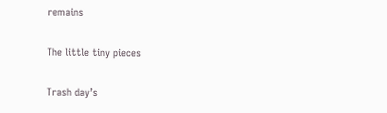remains

The little tiny pieces

Trash day’s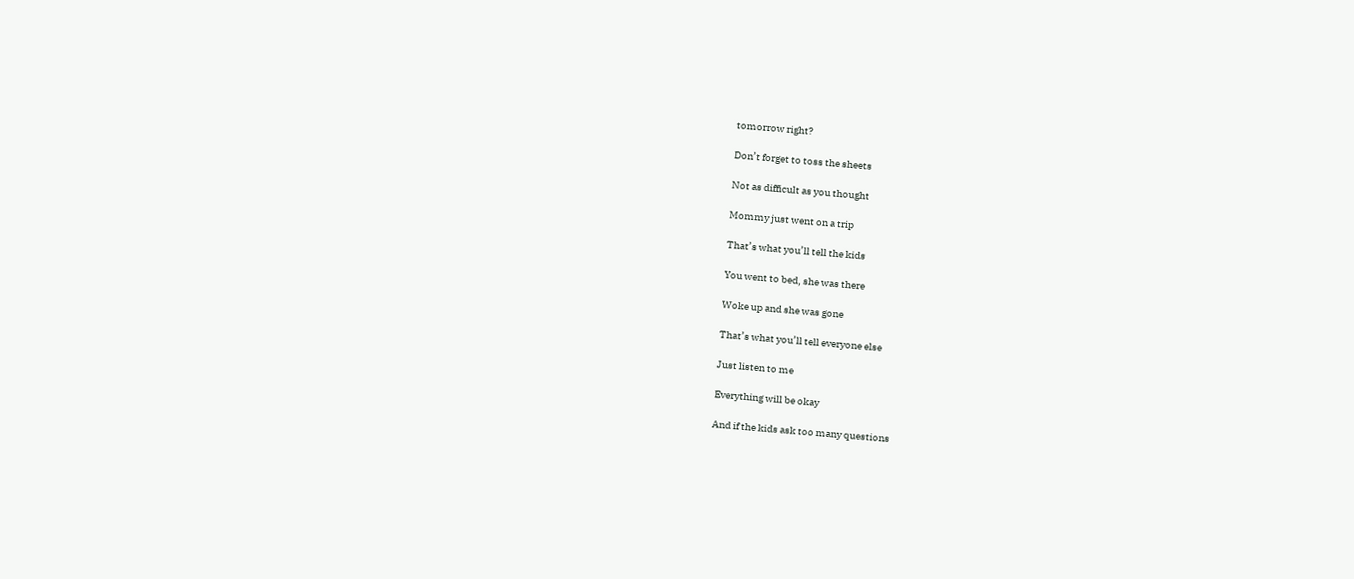tomorrow right?

Don’t forget to toss the sheets

Not as difficult as you thought

Mommy just went on a trip

That’s what you’ll tell the kids

You went to bed, she was there

Woke up and she was gone

That’s what you’ll tell everyone else

Just listen to me

Everything will be okay

And if the kids ask too many questions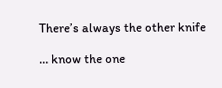There’s always the other knife

… know the one